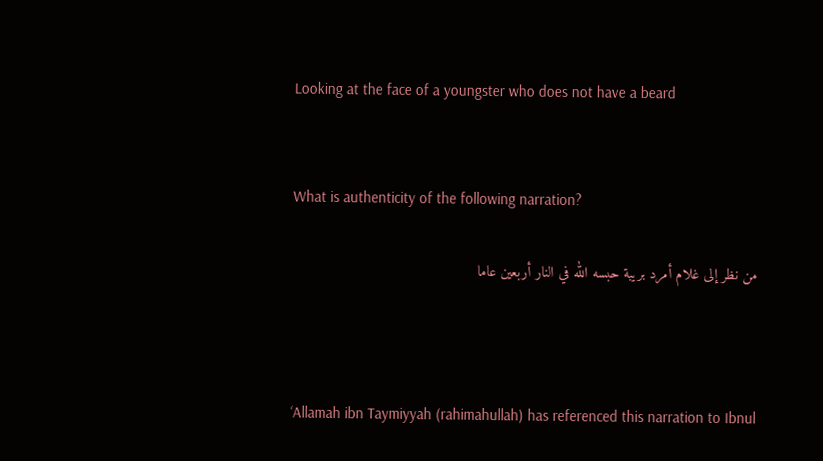Looking at the face of a youngster who does not have a beard


What is authenticity of the following narration?

من نظر إلى غلام أمرد بريبة حبسه الله في النار أربعين عاما



‘Allamah ibn Taymiyyah (rahimahullah) has referenced this narration to Ibnul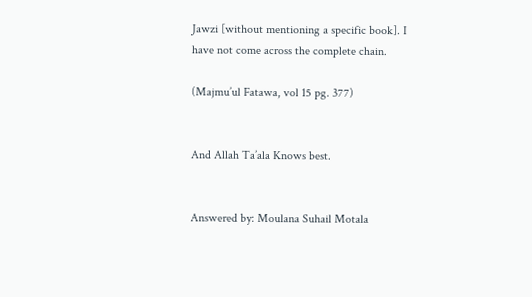Jawzi [without mentioning a specific book]. I have not come across the complete chain.

(Majmu’ul Fatawa, vol 15 pg. 377)


And Allah Ta’ala Knows best.


Answered by: Moulana Suhail Motala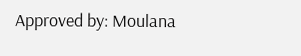Approved by: Moulana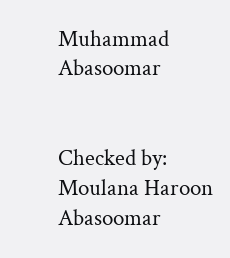Muhammad Abasoomar


Checked by: Moulana Haroon Abasoomar